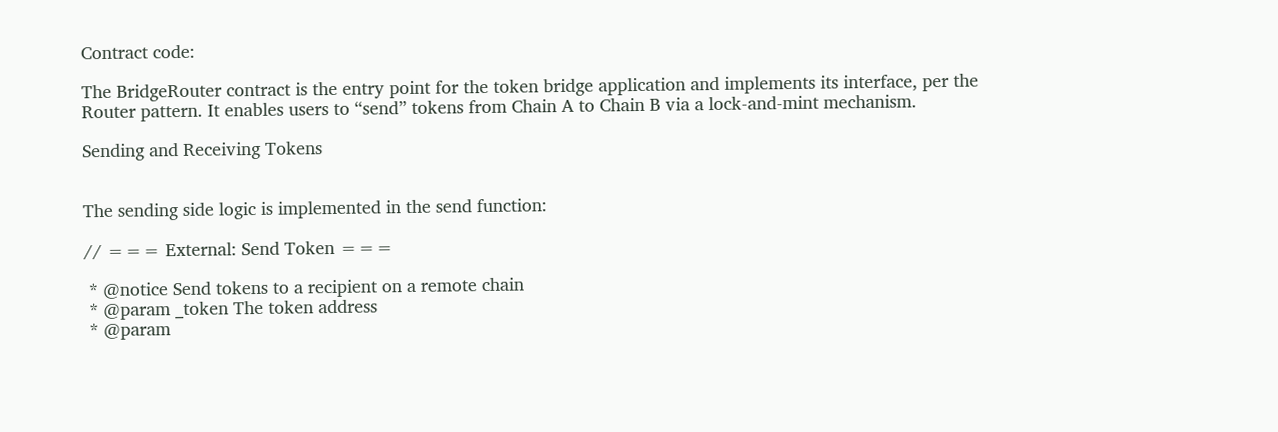Contract code:

The BridgeRouter contract is the entry point for the token bridge application and implements its interface, per the Router pattern. It enables users to “send” tokens from Chain A to Chain B via a lock-and-mint mechanism.

Sending and Receiving Tokens


The sending side logic is implemented in the send function:

// === External: Send Token ===

 * @notice Send tokens to a recipient on a remote chain
 * @param _token The token address
 * @param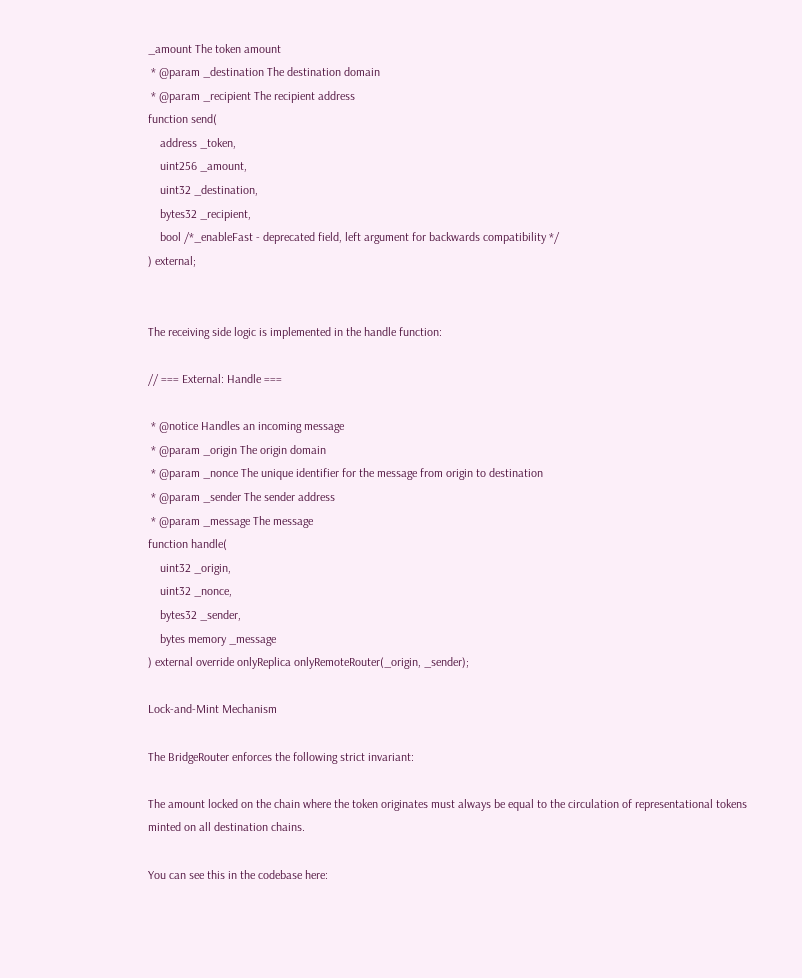_amount The token amount
 * @param _destination The destination domain
 * @param _recipient The recipient address
function send(
    address _token,
    uint256 _amount,
    uint32 _destination,
    bytes32 _recipient,
    bool /*_enableFast - deprecated field, left argument for backwards compatibility */
) external;


The receiving side logic is implemented in the handle function:

// === External: Handle ===

 * @notice Handles an incoming message
 * @param _origin The origin domain
 * @param _nonce The unique identifier for the message from origin to destination
 * @param _sender The sender address
 * @param _message The message
function handle(
    uint32 _origin,
    uint32 _nonce,
    bytes32 _sender,
    bytes memory _message
) external override onlyReplica onlyRemoteRouter(_origin, _sender);

Lock-and-Mint Mechanism

The BridgeRouter enforces the following strict invariant:

The amount locked on the chain where the token originates must always be equal to the circulation of representational tokens minted on all destination chains.

You can see this in the codebase here: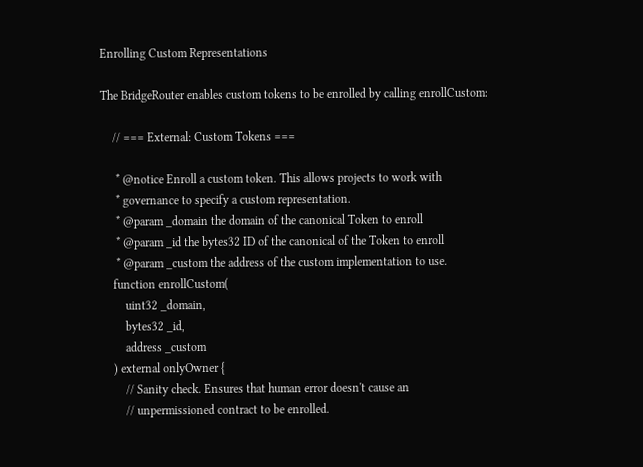Enrolling Custom Representations

The BridgeRouter enables custom tokens to be enrolled by calling enrollCustom:

    // === External: Custom Tokens ===

     * @notice Enroll a custom token. This allows projects to work with
     * governance to specify a custom representation.
     * @param _domain the domain of the canonical Token to enroll
     * @param _id the bytes32 ID of the canonical of the Token to enroll
     * @param _custom the address of the custom implementation to use.
    function enrollCustom(
        uint32 _domain,
        bytes32 _id,
        address _custom
    ) external onlyOwner {
        // Sanity check. Ensures that human error doesn't cause an
        // unpermissioned contract to be enrolled.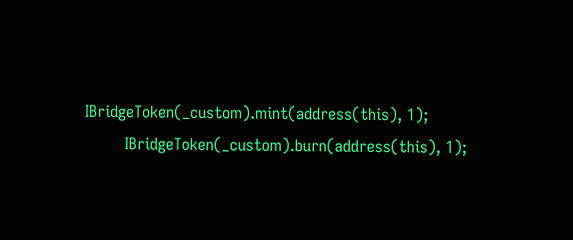IBridgeToken(_custom).mint(address(this), 1);
        IBridgeToken(_custom).burn(address(this), 1);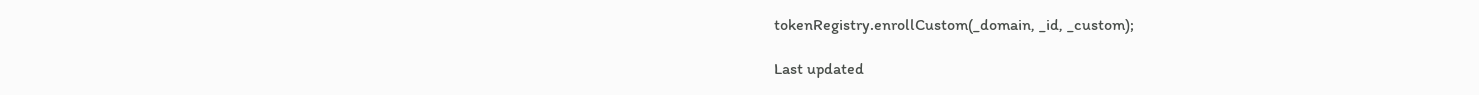tokenRegistry.enrollCustom(_domain, _id, _custom);

Last updated